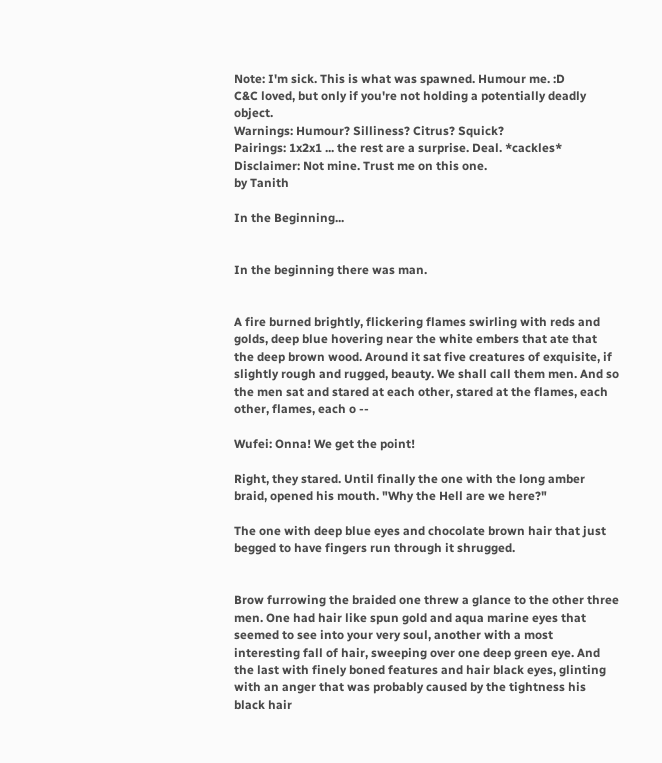Note: I'm sick. This is what was spawned. Humour me. :D
C&C loved, but only if you're not holding a potentially deadly object.
Warnings: Humour? Silliness? Citrus? Squick?
Pairings: 1x2x1 ... the rest are a surprise. Deal. *cackles*
Disclaimer: Not mine. Trust me on this one.
by Tanith

In the Beginning...


In the beginning there was man.


A fire burned brightly, flickering flames swirling with reds and golds, deep blue hovering near the white embers that ate that the deep brown wood. Around it sat five creatures of exquisite, if slightly rough and rugged, beauty. We shall call them men. And so the men sat and stared at each other, stared at the flames, each other, flames, each o --

Wufei: Onna! We get the point!

Right, they stared. Until finally the one with the long amber braid, opened his mouth. "Why the Hell are we here?"

The one with deep blue eyes and chocolate brown hair that just begged to have fingers run through it shrugged.


Brow furrowing the braided one threw a glance to the other three men. One had hair like spun gold and aqua marine eyes that seemed to see into your very soul, another with a most interesting fall of hair, sweeping over one deep green eye. And the last with finely boned features and hair black eyes, glinting with an anger that was probably caused by the tightness his black hair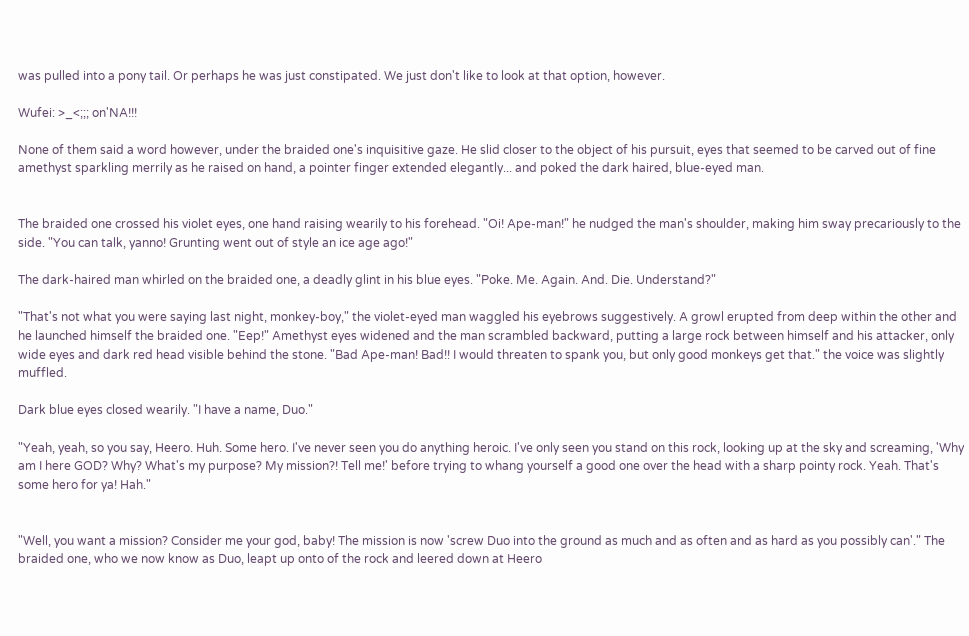was pulled into a pony tail. Or perhaps he was just constipated. We just don't like to look at that option, however.

Wufei: >_<;;; on'NA!!!

None of them said a word however, under the braided one's inquisitive gaze. He slid closer to the object of his pursuit, eyes that seemed to be carved out of fine amethyst sparkling merrily as he raised on hand, a pointer finger extended elegantly... and poked the dark haired, blue-eyed man.


The braided one crossed his violet eyes, one hand raising wearily to his forehead. "Oi! Ape-man!" he nudged the man's shoulder, making him sway precariously to the side. "You can talk, yanno! Grunting went out of style an ice age ago!"

The dark-haired man whirled on the braided one, a deadly glint in his blue eyes. "Poke. Me. Again. And. Die. Understand?"

"That's not what you were saying last night, monkey-boy," the violet-eyed man waggled his eyebrows suggestively. A growl erupted from deep within the other and he launched himself the braided one. "Eep!" Amethyst eyes widened and the man scrambled backward, putting a large rock between himself and his attacker, only wide eyes and dark red head visible behind the stone. "Bad Ape-man! Bad!! I would threaten to spank you, but only good monkeys get that." the voice was slightly muffled.

Dark blue eyes closed wearily. "I have a name, Duo."

"Yeah, yeah, so you say, Heero. Huh. Some hero. I've never seen you do anything heroic. I've only seen you stand on this rock, looking up at the sky and screaming, 'Why am I here GOD? Why? What's my purpose? My mission?! Tell me!' before trying to whang yourself a good one over the head with a sharp pointy rock. Yeah. That's some hero for ya! Hah."


"Well, you want a mission? Consider me your god, baby! The mission is now 'screw Duo into the ground as much and as often and as hard as you possibly can'." The braided one, who we now know as Duo, leapt up onto of the rock and leered down at Heero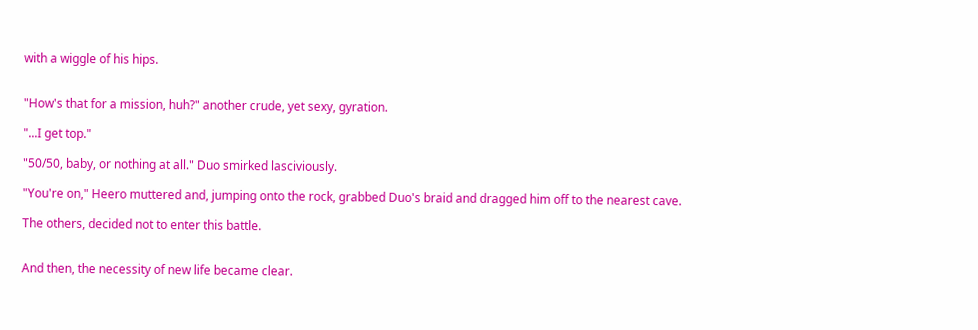with a wiggle of his hips.


"How's that for a mission, huh?" another crude, yet sexy, gyration.

"...I get top."

"50/50, baby, or nothing at all." Duo smirked lasciviously.

"You're on," Heero muttered and, jumping onto the rock, grabbed Duo's braid and dragged him off to the nearest cave.

The others, decided not to enter this battle.


And then, the necessity of new life became clear.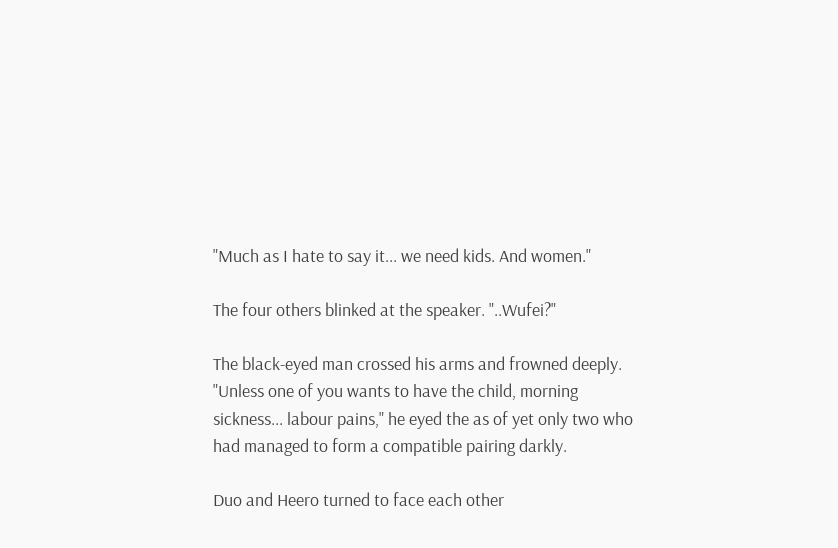"Much as I hate to say it... we need kids. And women."

The four others blinked at the speaker. "..Wufei?"

The black-eyed man crossed his arms and frowned deeply. "Unless one of you wants to have the child, morning sickness... labour pains," he eyed the as of yet only two who had managed to form a compatible pairing darkly.

Duo and Heero turned to face each other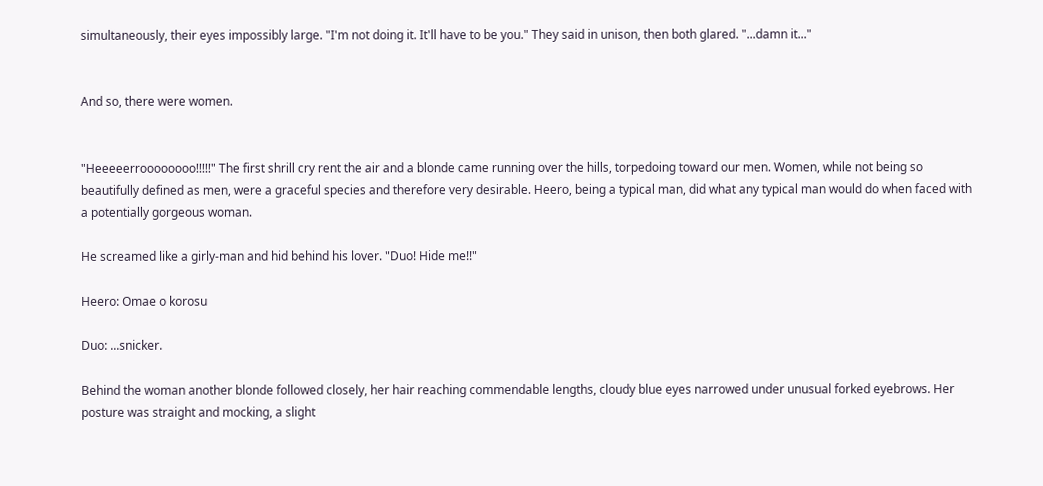simultaneously, their eyes impossibly large. "I'm not doing it. It'll have to be you." They said in unison, then both glared. "...damn it..."


And so, there were women.


"Heeeeerroooooooo!!!!!" The first shrill cry rent the air and a blonde came running over the hills, torpedoing toward our men. Women, while not being so beautifully defined as men, were a graceful species and therefore very desirable. Heero, being a typical man, did what any typical man would do when faced with a potentially gorgeous woman.

He screamed like a girly-man and hid behind his lover. "Duo! Hide me!!"

Heero: Omae o korosu

Duo: ...snicker.

Behind the woman another blonde followed closely, her hair reaching commendable lengths, cloudy blue eyes narrowed under unusual forked eyebrows. Her posture was straight and mocking, a slight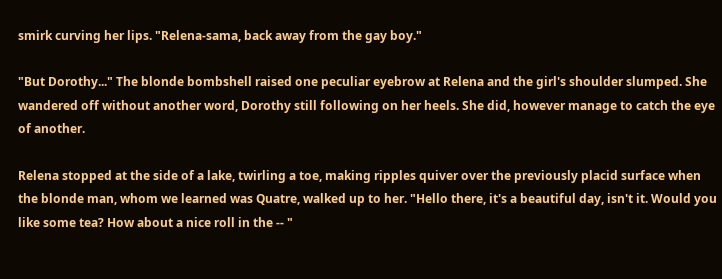smirk curving her lips. "Relena-sama, back away from the gay boy."

"But Dorothy..." The blonde bombshell raised one peculiar eyebrow at Relena and the girl's shoulder slumped. She wandered off without another word, Dorothy still following on her heels. She did, however manage to catch the eye of another.

Relena stopped at the side of a lake, twirling a toe, making ripples quiver over the previously placid surface when the blonde man, whom we learned was Quatre, walked up to her. "Hello there, it's a beautiful day, isn't it. Would you like some tea? How about a nice roll in the -- "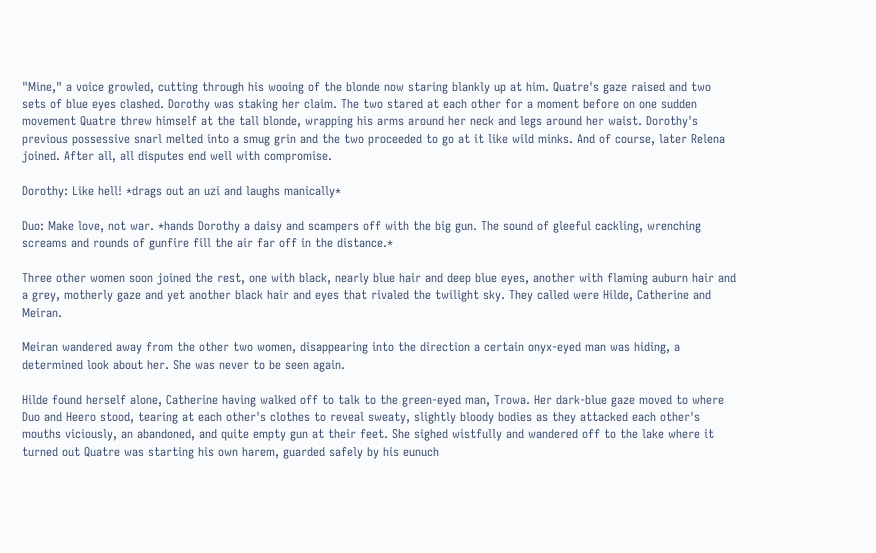"Mine," a voice growled, cutting through his wooing of the blonde now staring blankly up at him. Quatre's gaze raised and two sets of blue eyes clashed. Dorothy was staking her claim. The two stared at each other for a moment before on one sudden movement Quatre threw himself at the tall blonde, wrapping his arms around her neck and legs around her waist. Dorothy's previous possessive snarl melted into a smug grin and the two proceeded to go at it like wild minks. And of course, later Relena joined. After all, all disputes end well with compromise.

Dorothy: Like hell! *drags out an uzi and laughs manically*

Duo: Make love, not war. *hands Dorothy a daisy and scampers off with the big gun. The sound of gleeful cackling, wrenching screams and rounds of gunfire fill the air far off in the distance.*

Three other women soon joined the rest, one with black, nearly blue hair and deep blue eyes, another with flaming auburn hair and a grey, motherly gaze and yet another black hair and eyes that rivaled the twilight sky. They called were Hilde, Catherine and Meiran.

Meiran wandered away from the other two women, disappearing into the direction a certain onyx-eyed man was hiding, a determined look about her. She was never to be seen again.

Hilde found herself alone, Catherine having walked off to talk to the green-eyed man, Trowa. Her dark-blue gaze moved to where Duo and Heero stood, tearing at each other's clothes to reveal sweaty, slightly bloody bodies as they attacked each other's mouths viciously, an abandoned, and quite empty gun at their feet. She sighed wistfully and wandered off to the lake where it turned out Quatre was starting his own harem, guarded safely by his eunuch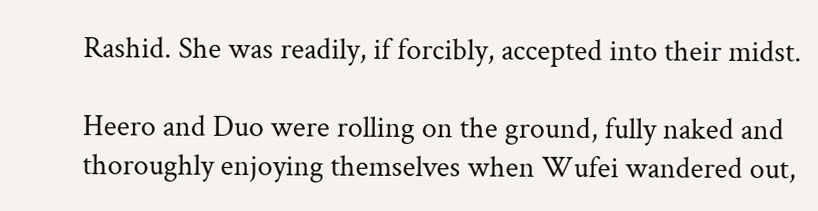Rashid. She was readily, if forcibly, accepted into their midst.

Heero and Duo were rolling on the ground, fully naked and thoroughly enjoying themselves when Wufei wandered out,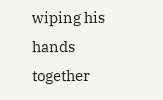wiping his hands together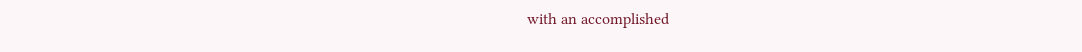with an accomplished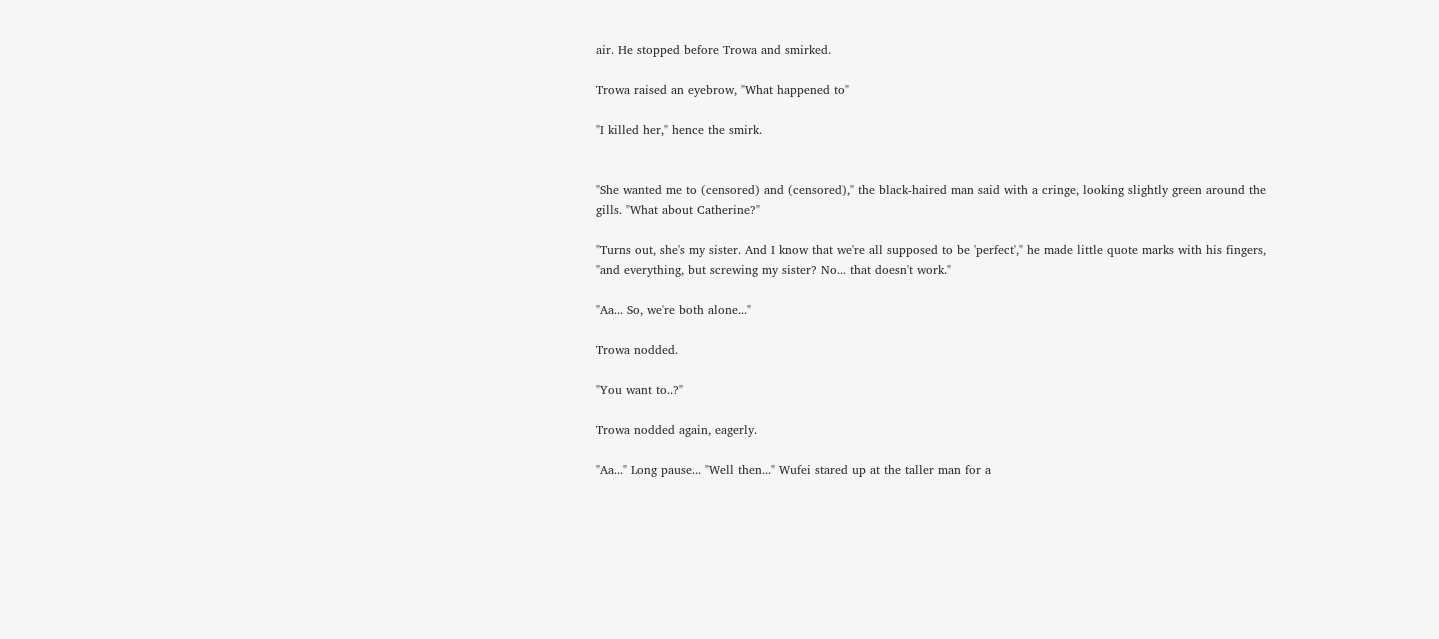air. He stopped before Trowa and smirked.

Trowa raised an eyebrow, "What happened to"

"I killed her," hence the smirk.


"She wanted me to (censored) and (censored)," the black-haired man said with a cringe, looking slightly green around the gills. "What about Catherine?"

"Turns out, she's my sister. And I know that we're all supposed to be 'perfect'," he made little quote marks with his fingers, "and everything, but screwing my sister? No... that doesn't work."

"Aa... So, we're both alone..."

Trowa nodded.

"You want to..?"

Trowa nodded again, eagerly.

"Aa..." Long pause... "Well then..." Wufei stared up at the taller man for a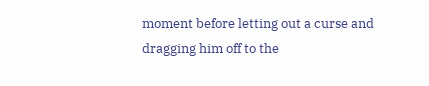moment before letting out a curse and dragging him off to the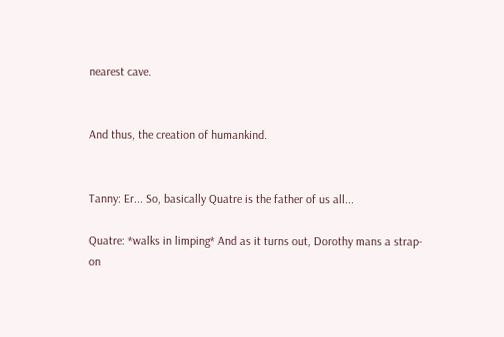nearest cave.


And thus, the creation of humankind.


Tanny: Er... So, basically Quatre is the father of us all...

Quatre: *walks in limping* And as it turns out, Dorothy mans a strap-on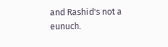and Rashid's not a eunuch.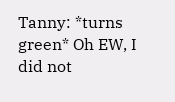Tanny: *turns green* Oh EW, I did not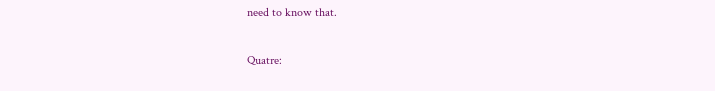need to know that.

Quatre: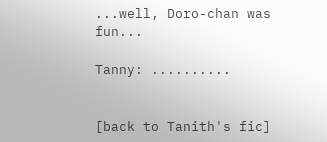...well, Doro-chan was fun...

Tanny: ..........


[back to Tanith's fic]